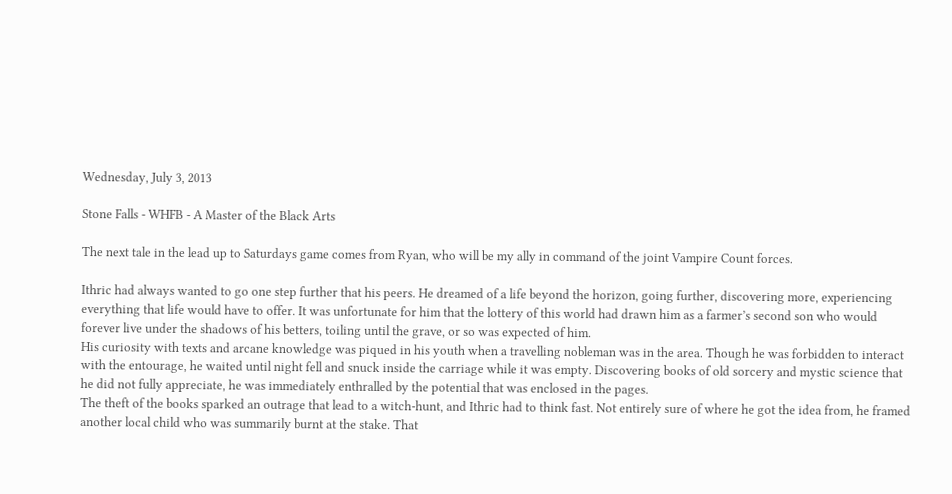Wednesday, July 3, 2013

Stone Falls - WHFB - A Master of the Black Arts

The next tale in the lead up to Saturdays game comes from Ryan, who will be my ally in command of the joint Vampire Count forces.

Ithric had always wanted to go one step further that his peers. He dreamed of a life beyond the horizon, going further, discovering more, experiencing everything that life would have to offer. It was unfortunate for him that the lottery of this world had drawn him as a farmer’s second son who would forever live under the shadows of his betters, toiling until the grave, or so was expected of him.
His curiosity with texts and arcane knowledge was piqued in his youth when a travelling nobleman was in the area. Though he was forbidden to interact with the entourage, he waited until night fell and snuck inside the carriage while it was empty. Discovering books of old sorcery and mystic science that he did not fully appreciate, he was immediately enthralled by the potential that was enclosed in the pages.
The theft of the books sparked an outrage that lead to a witch-hunt, and Ithric had to think fast. Not entirely sure of where he got the idea from, he framed another local child who was summarily burnt at the stake. That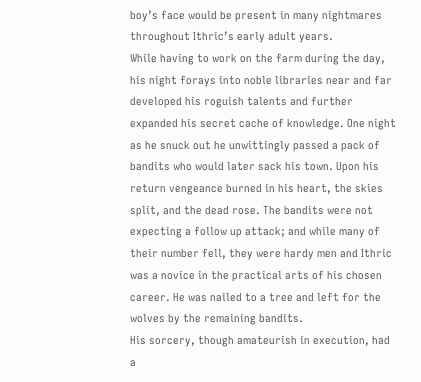boy’s face would be present in many nightmares throughout Ithric’s early adult years.
While having to work on the farm during the day, his night forays into noble libraries near and far developed his roguish talents and further expanded his secret cache of knowledge. One night as he snuck out he unwittingly passed a pack of bandits who would later sack his town. Upon his return vengeance burned in his heart, the skies split, and the dead rose. The bandits were not expecting a follow up attack; and while many of their number fell, they were hardy men and Ithric was a novice in the practical arts of his chosen career. He was nailed to a tree and left for the wolves by the remaining bandits.
His sorcery, though amateurish in execution, had a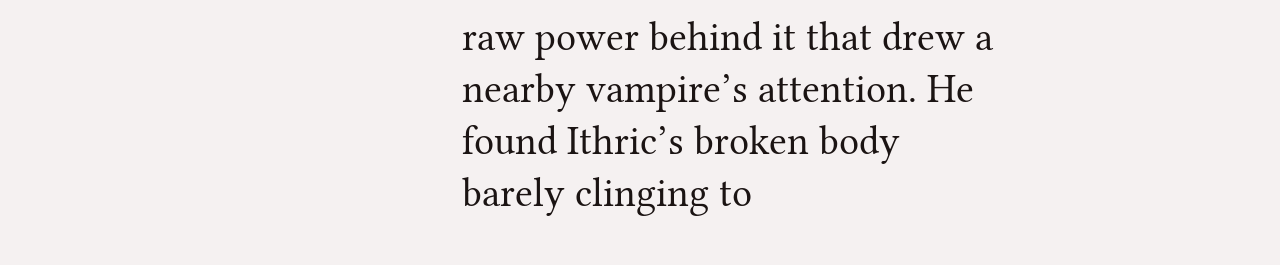raw power behind it that drew a nearby vampire’s attention. He found Ithric’s broken body barely clinging to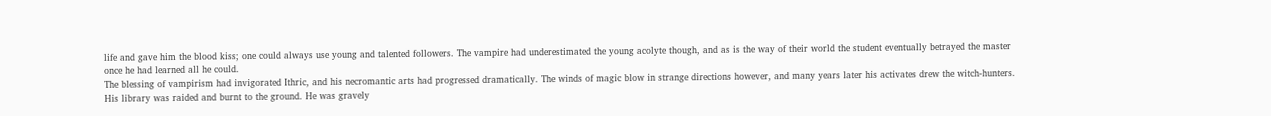life and gave him the blood kiss; one could always use young and talented followers. The vampire had underestimated the young acolyte though, and as is the way of their world the student eventually betrayed the master once he had learned all he could.
The blessing of vampirism had invigorated Ithric, and his necromantic arts had progressed dramatically. The winds of magic blow in strange directions however, and many years later his activates drew the witch-hunters. His library was raided and burnt to the ground. He was gravely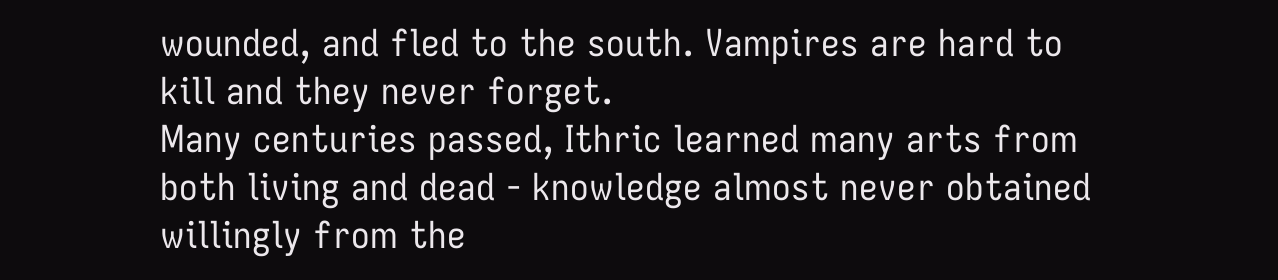wounded, and fled to the south. Vampires are hard to kill and they never forget.
Many centuries passed, Ithric learned many arts from both living and dead - knowledge almost never obtained willingly from the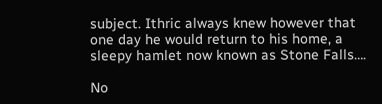subject. Ithric always knew however that one day he would return to his home, a sleepy hamlet now known as Stone Falls….

No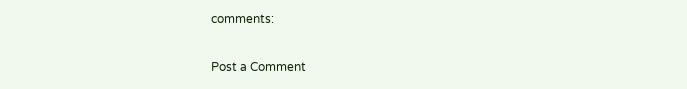comments:

Post a Comment